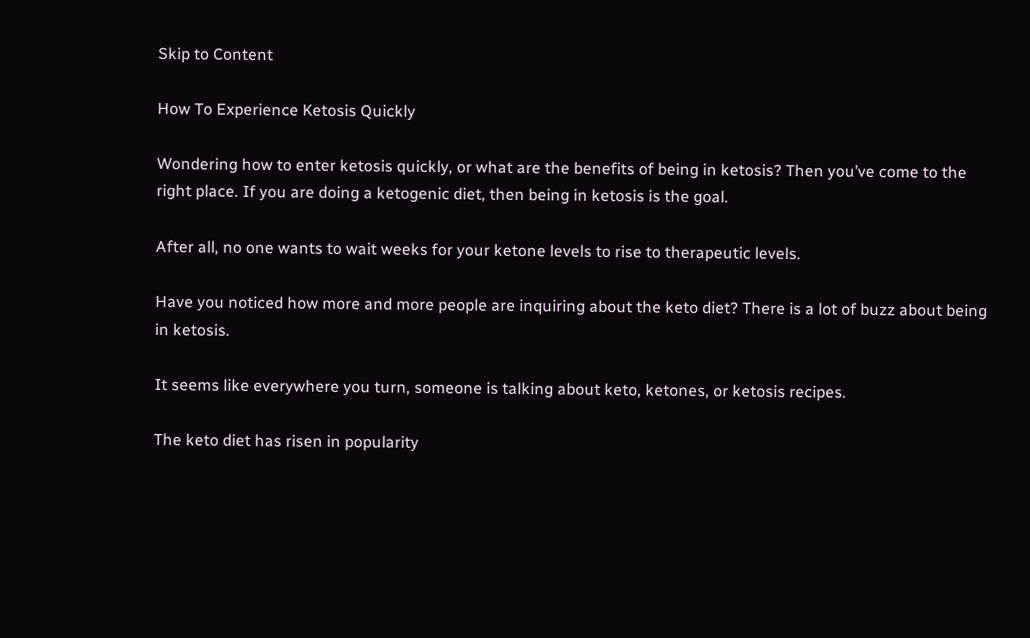Skip to Content

How To Experience Ketosis Quickly

Wondering how to enter ketosis quickly, or what are the benefits of being in ketosis? Then you’ve come to the right place. If you are doing a ketogenic diet, then being in ketosis is the goal.

After all, no one wants to wait weeks for your ketone levels to rise to therapeutic levels.

Have you noticed how more and more people are inquiring about the keto diet? There is a lot of buzz about being in ketosis.

It seems like everywhere you turn, someone is talking about keto, ketones, or ketosis recipes.

The keto diet has risen in popularity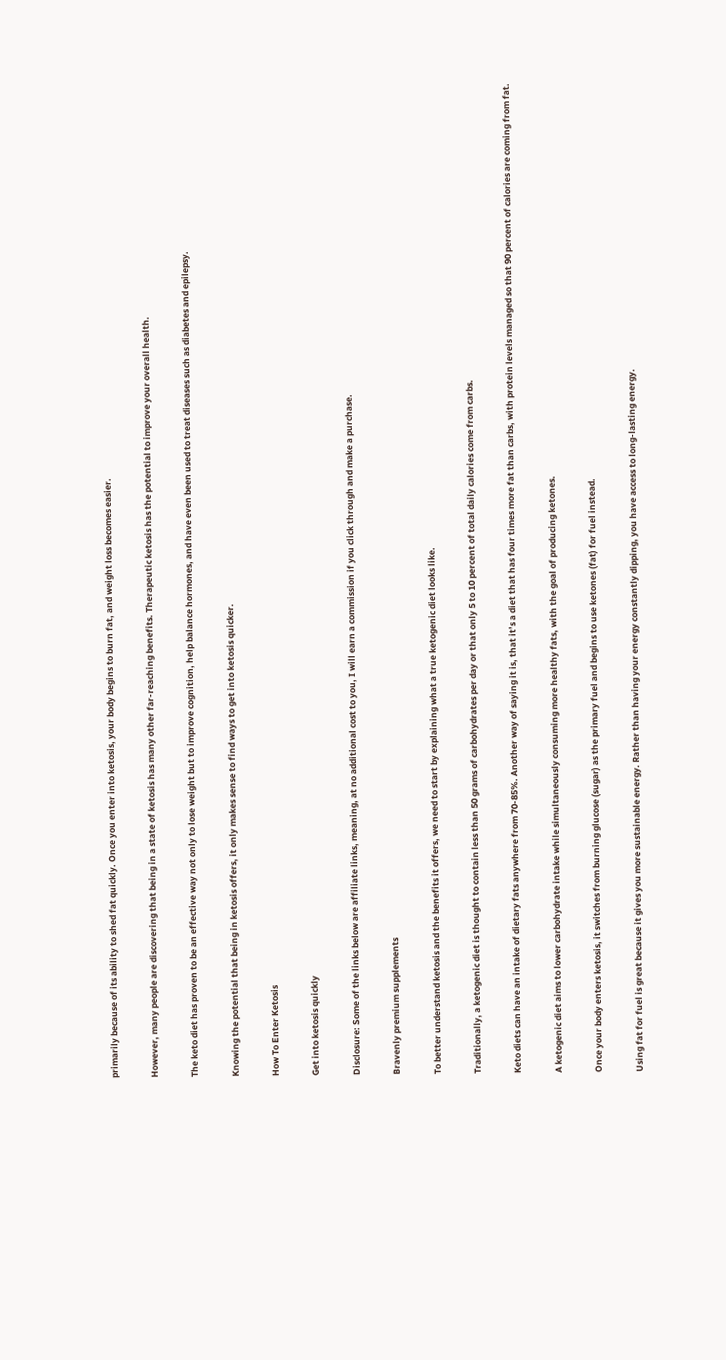primarily because of its ability to shed fat quickly. Once you enter into ketosis, your body begins to burn fat, and weight loss becomes easier.

However, many people are discovering that being in a state of ketosis has many other far-reaching benefits. Therapeutic ketosis has the potential to improve your overall health.

The keto diet has proven to be an effective way not only to lose weight but to improve cognition, help balance hormones, and have even been used to treat diseases such as diabetes and epilepsy.

Knowing the potential that being in ketosis offers, it only makes sense to find ways to get into ketosis quicker.

How To Enter Ketosis

Get into ketosis quickly

Disclosure: Some of the links below are affiliate links, meaning, at no additional cost to you, I will earn a commission if you click through and make a purchase.

Bravenly premium supplements

To better understand ketosis and the benefits it offers, we need to start by explaining what a true ketogenic diet looks like.

Traditionally, a ketogenic diet is thought to contain less than 50 grams of carbohydrates per day or that only 5 to 10 percent of total daily calories come from carbs.

Keto diets can have an intake of dietary fats anywhere from 70-85%. Another way of saying it is, that it’s a diet that has four times more fat than carbs, with protein levels managed so that 90 percent of calories are coming from fat.

A ketogenic diet aims to lower carbohydrate intake while simultaneously consuming more healthy fats, with the goal of producing ketones.

Once your body enters ketosis, it switches from burning glucose (sugar) as the primary fuel and begins to use ketones (fat) for fuel instead.

Using fat for fuel is great because it gives you more sustainable energy. Rather than having your energy constantly dipping, you have access to long-lasting energy.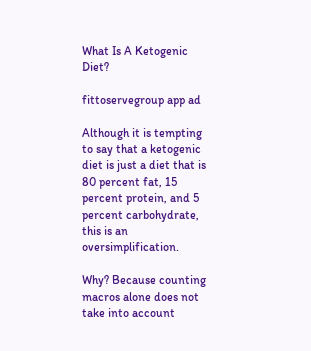What Is A Ketogenic Diet?

fittoservegroup app ad

Although it is tempting to say that a ketogenic diet is just a diet that is 80 percent fat, 15 percent protein, and 5 percent carbohydrate, this is an oversimplification.

Why? Because counting macros alone does not take into account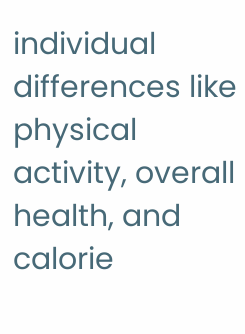individual differences like physical activity, overall health, and calorie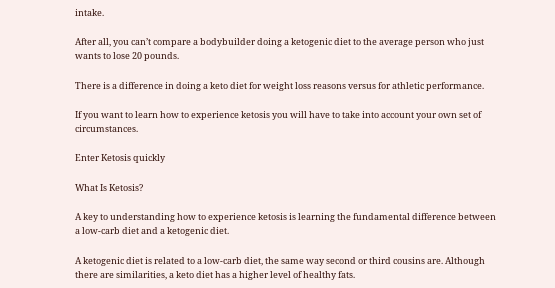intake.

After all, you can’t compare a bodybuilder doing a ketogenic diet to the average person who just wants to lose 20 pounds.

There is a difference in doing a keto diet for weight loss reasons versus for athletic performance.

If you want to learn how to experience ketosis you will have to take into account your own set of circumstances.

Enter Ketosis quickly

What Is Ketosis?

A key to understanding how to experience ketosis is learning the fundamental difference between a low-carb diet and a ketogenic diet.

A ketogenic diet is related to a low-carb diet, the same way second or third cousins are. Although there are similarities, a keto diet has a higher level of healthy fats.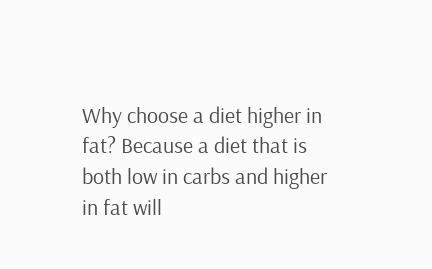Why choose a diet higher in fat? Because a diet that is both low in carbs and higher in fat will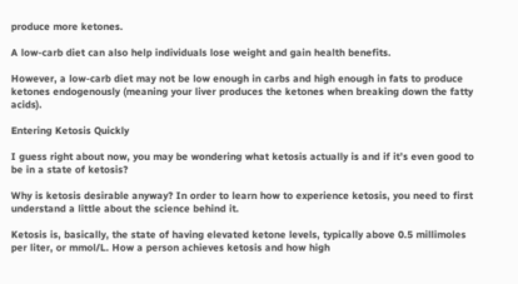produce more ketones.

A low-carb diet can also help individuals lose weight and gain health benefits.

However, a low-carb diet may not be low enough in carbs and high enough in fats to produce ketones endogenously (meaning your liver produces the ketones when breaking down the fatty acids).

Entering Ketosis Quickly

I guess right about now, you may be wondering what ketosis actually is and if it’s even good to be in a state of ketosis?

Why is ketosis desirable anyway? In order to learn how to experience ketosis, you need to first understand a little about the science behind it.

Ketosis is, basically, the state of having elevated ketone levels, typically above 0.5 millimoles per liter, or mmol/L. How a person achieves ketosis and how high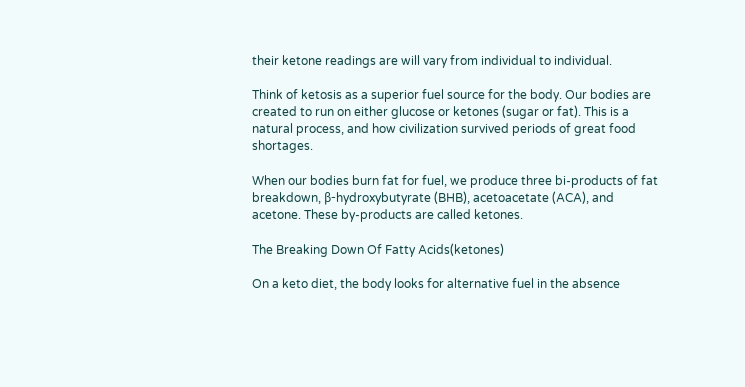their ketone readings are will vary from individual to individual.

Think of ketosis as a superior fuel source for the body. Our bodies are created to run on either glucose or ketones (sugar or fat). This is a natural process, and how civilization survived periods of great food shortages.

When our bodies burn fat for fuel, we produce three bi-products of fat breakdown, β-hydroxybutyrate (BHB), acetoacetate (ACA), and acetone. These by-products are called ketones.

The Breaking Down Of Fatty Acids(ketones)

On a keto diet, the body looks for alternative fuel in the absence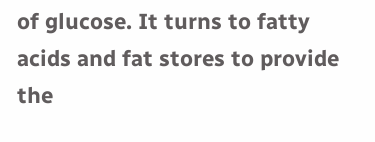of glucose. It turns to fatty acids and fat stores to provide the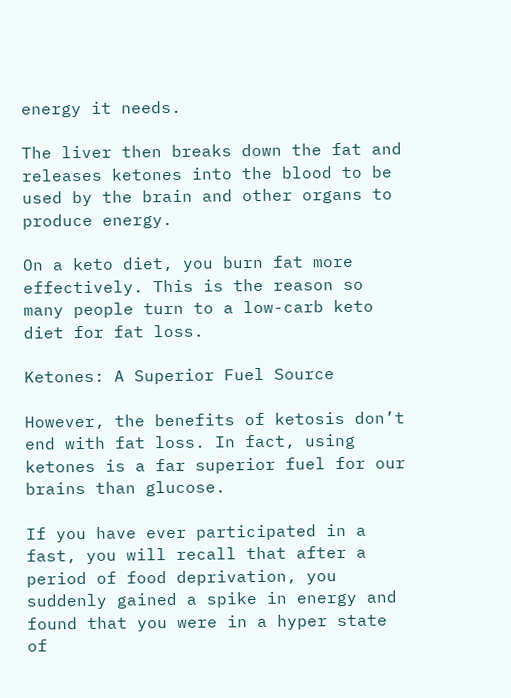energy it needs.

The liver then breaks down the fat and releases ketones into the blood to be used by the brain and other organs to produce energy.

On a keto diet, you burn fat more effectively. This is the reason so many people turn to a low-carb keto diet for fat loss.

Ketones: A Superior Fuel Source

However, the benefits of ketosis don’t end with fat loss. In fact, using ketones is a far superior fuel for our brains than glucose.

If you have ever participated in a fast, you will recall that after a period of food deprivation, you suddenly gained a spike in energy and found that you were in a hyper state of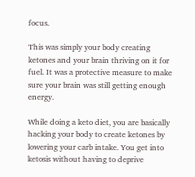focus.

This was simply your body creating ketones and your brain thriving on it for fuel. It was a protective measure to make sure your brain was still getting enough energy.

While doing a keto diet, you are basically hacking your body to create ketones by lowering your carb intake. You get into ketosis without having to deprive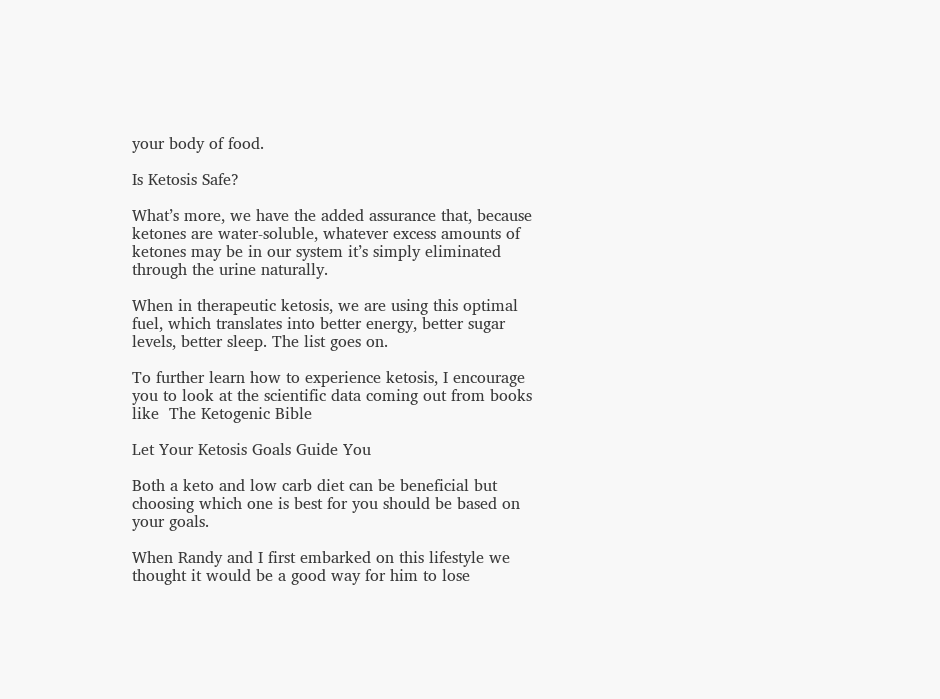your body of food.

Is Ketosis Safe?

What’s more, we have the added assurance that, because ketones are water-soluble, whatever excess amounts of ketones may be in our system it’s simply eliminated through the urine naturally.

When in therapeutic ketosis, we are using this optimal fuel, which translates into better energy, better sugar levels, better sleep. The list goes on.

To further learn how to experience ketosis, I encourage you to look at the scientific data coming out from books like  The Ketogenic Bible

Let Your Ketosis Goals Guide You

Both a keto and low carb diet can be beneficial but choosing which one is best for you should be based on your goals.

When Randy and I first embarked on this lifestyle we thought it would be a good way for him to lose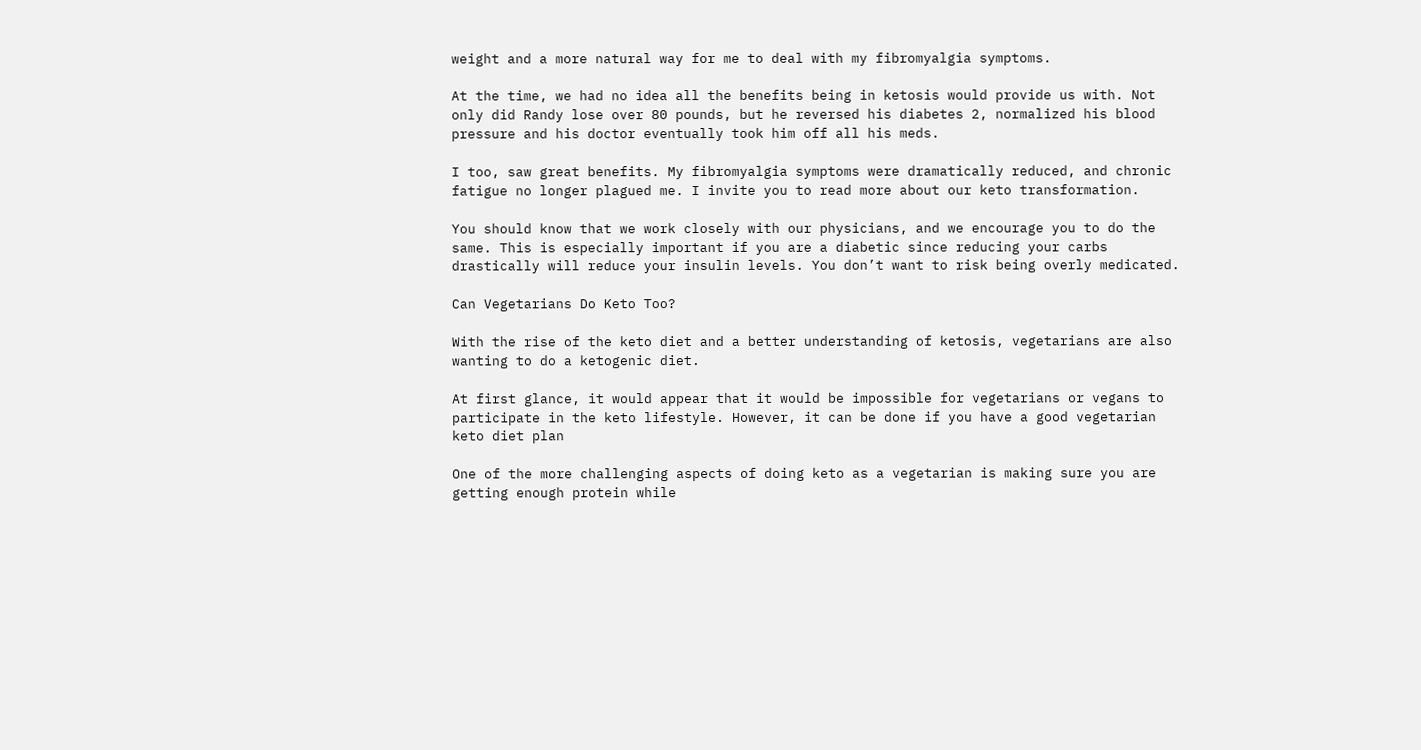weight and a more natural way for me to deal with my fibromyalgia symptoms.

At the time, we had no idea all the benefits being in ketosis would provide us with. Not only did Randy lose over 80 pounds, but he reversed his diabetes 2, normalized his blood pressure and his doctor eventually took him off all his meds.

I too, saw great benefits. My fibromyalgia symptoms were dramatically reduced, and chronic fatigue no longer plagued me. I invite you to read more about our keto transformation.

You should know that we work closely with our physicians, and we encourage you to do the same. This is especially important if you are a diabetic since reducing your carbs drastically will reduce your insulin levels. You don’t want to risk being overly medicated.

Can Vegetarians Do Keto Too?

With the rise of the keto diet and a better understanding of ketosis, vegetarians are also wanting to do a ketogenic diet.

At first glance, it would appear that it would be impossible for vegetarians or vegans to participate in the keto lifestyle. However, it can be done if you have a good vegetarian keto diet plan

One of the more challenging aspects of doing keto as a vegetarian is making sure you are getting enough protein while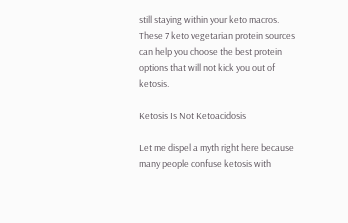still staying within your keto macros.  These 7 keto vegetarian protein sources can help you choose the best protein options that will not kick you out of ketosis.

Ketosis Is Not Ketoacidosis

Let me dispel a myth right here because many people confuse ketosis with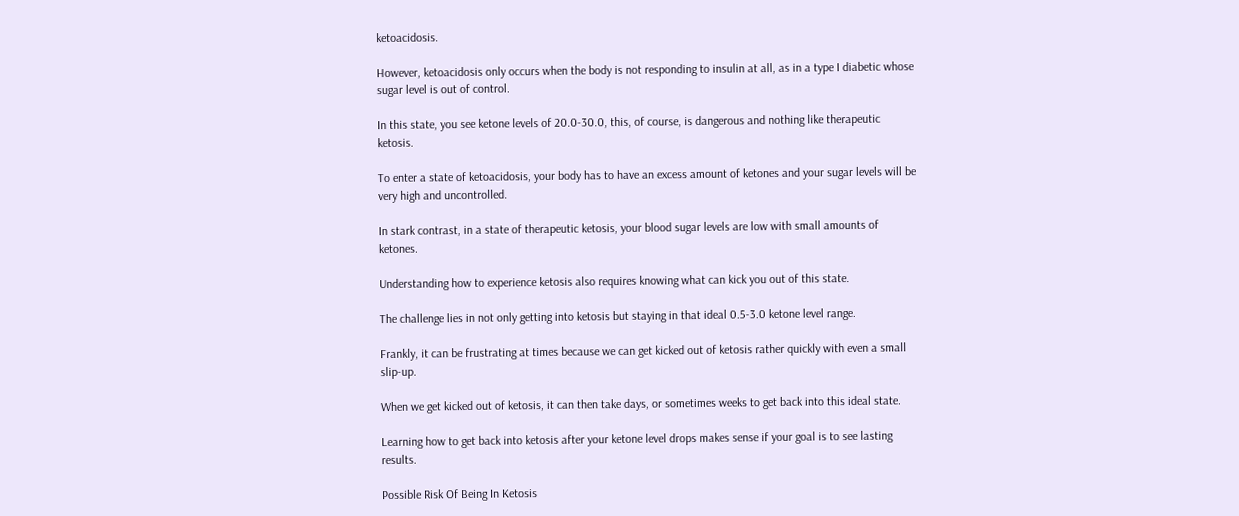ketoacidosis.

However, ketoacidosis only occurs when the body is not responding to insulin at all, as in a type I diabetic whose sugar level is out of control.

In this state, you see ketone levels of 20.0-30.0, this, of course, is dangerous and nothing like therapeutic ketosis.

To enter a state of ketoacidosis, your body has to have an excess amount of ketones and your sugar levels will be very high and uncontrolled.

In stark contrast, in a state of therapeutic ketosis, your blood sugar levels are low with small amounts of ketones.

Understanding how to experience ketosis also requires knowing what can kick you out of this state.

The challenge lies in not only getting into ketosis but staying in that ideal 0.5-3.0 ketone level range.

Frankly, it can be frustrating at times because we can get kicked out of ketosis rather quickly with even a small slip-up.

When we get kicked out of ketosis, it can then take days, or sometimes weeks to get back into this ideal state.

Learning how to get back into ketosis after your ketone level drops makes sense if your goal is to see lasting results.

Possible Risk Of Being In Ketosis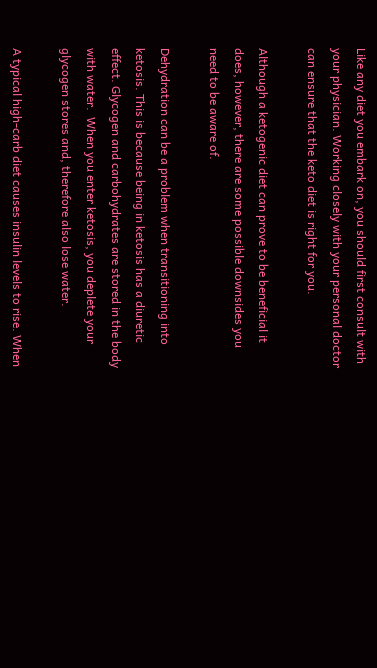Like any diet you embark on, you should first consult with your physician. Working closely with your personal doctor can ensure that the keto diet is right for you.

Although a ketogenic diet can prove to be beneficial it does, however, there are some possible downsides you need to be aware of.

Dehydration can be a problem when transitioning into ketosis. This is because being in ketosis has a diuretic effect. Glycogen and carbohydrates are stored in the body with water.  When you enter ketosis, you deplete your glycogen stores and, therefore also lose water.

A typical high-carb diet causes insulin levels to rise. When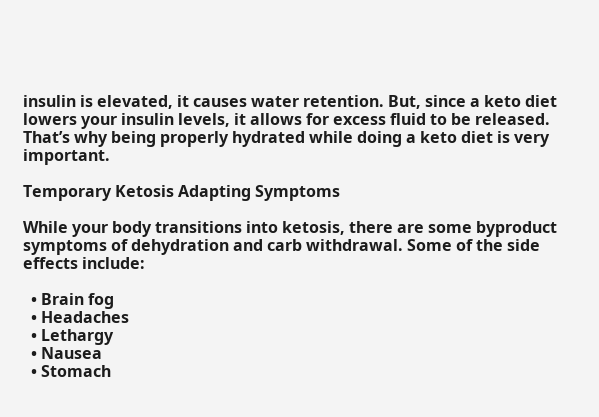insulin is elevated, it causes water retention. But, since a keto diet lowers your insulin levels, it allows for excess fluid to be released. That’s why being properly hydrated while doing a keto diet is very important.

Temporary Ketosis Adapting Symptoms

While your body transitions into ketosis, there are some byproduct symptoms of dehydration and carb withdrawal. Some of the side effects include:

  • Brain fog
  • Headaches
  • Lethargy
  • Nausea
  • Stomach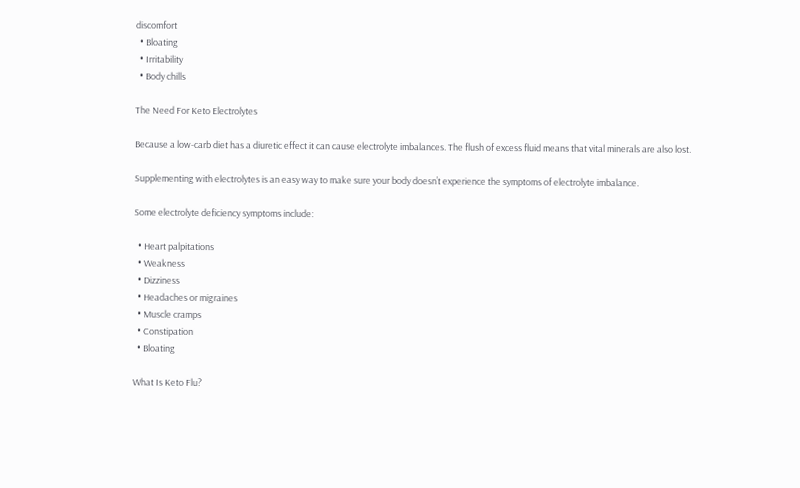discomfort
  • Bloating
  • Irritability
  • Body chills

The Need For Keto Electrolytes

Because a low-carb diet has a diuretic effect it can cause electrolyte imbalances. The flush of excess fluid means that vital minerals are also lost.

Supplementing with electrolytes is an easy way to make sure your body doesn’t experience the symptoms of electrolyte imbalance.

Some electrolyte deficiency symptoms include:

  • Heart palpitations
  • Weakness
  • Dizziness
  • Headaches or migraines
  • Muscle cramps
  • Constipation
  • Bloating

What Is Keto Flu?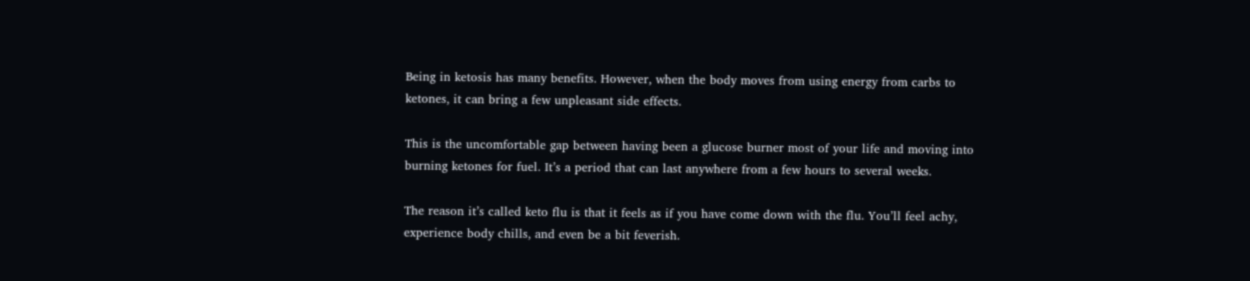Being in ketosis has many benefits. However, when the body moves from using energy from carbs to ketones, it can bring a few unpleasant side effects.

This is the uncomfortable gap between having been a glucose burner most of your life and moving into burning ketones for fuel. It’s a period that can last anywhere from a few hours to several weeks.

The reason it’s called keto flu is that it feels as if you have come down with the flu. You’ll feel achy, experience body chills, and even be a bit feverish.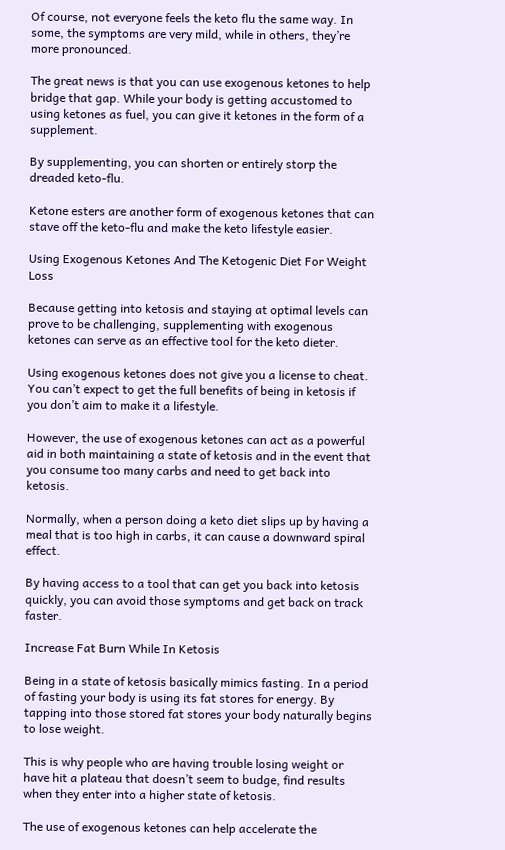Of course, not everyone feels the keto flu the same way. In some, the symptoms are very mild, while in others, they’re more pronounced.

The great news is that you can use exogenous ketones to help bridge that gap. While your body is getting accustomed to using ketones as fuel, you can give it ketones in the form of a supplement.

By supplementing, you can shorten or entirely storp the dreaded keto-flu.

Ketone esters are another form of exogenous ketones that can stave off the keto-flu and make the keto lifestyle easier.

Using Exogenous Ketones And The Ketogenic Diet For Weight Loss

Because getting into ketosis and staying at optimal levels can prove to be challenging, supplementing with exogenous ketones can serve as an effective tool for the keto dieter.

Using exogenous ketones does not give you a license to cheat. You can’t expect to get the full benefits of being in ketosis if you don’t aim to make it a lifestyle.

However, the use of exogenous ketones can act as a powerful aid in both maintaining a state of ketosis and in the event that you consume too many carbs and need to get back into ketosis.

Normally, when a person doing a keto diet slips up by having a meal that is too high in carbs, it can cause a downward spiral effect.

By having access to a tool that can get you back into ketosis quickly, you can avoid those symptoms and get back on track faster.

Increase Fat Burn While In Ketosis

Being in a state of ketosis basically mimics fasting. In a period of fasting your body is using its fat stores for energy. By tapping into those stored fat stores your body naturally begins to lose weight.

This is why people who are having trouble losing weight or have hit a plateau that doesn’t seem to budge, find results when they enter into a higher state of ketosis.

The use of exogenous ketones can help accelerate the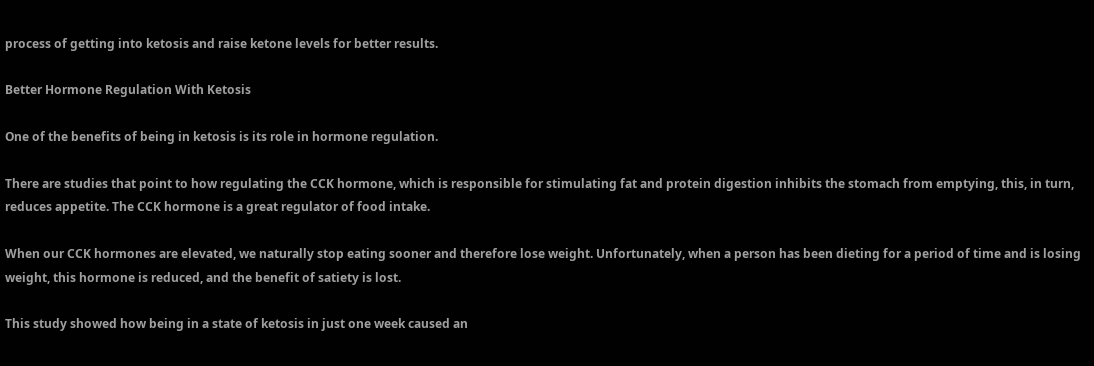process of getting into ketosis and raise ketone levels for better results.

Better Hormone Regulation With Ketosis

One of the benefits of being in ketosis is its role in hormone regulation.

There are studies that point to how regulating the CCK hormone, which is responsible for stimulating fat and protein digestion inhibits the stomach from emptying, this, in turn, reduces appetite. The CCK hormone is a great regulator of food intake.

When our CCK hormones are elevated, we naturally stop eating sooner and therefore lose weight. Unfortunately, when a person has been dieting for a period of time and is losing weight, this hormone is reduced, and the benefit of satiety is lost.

This study showed how being in a state of ketosis in just one week caused an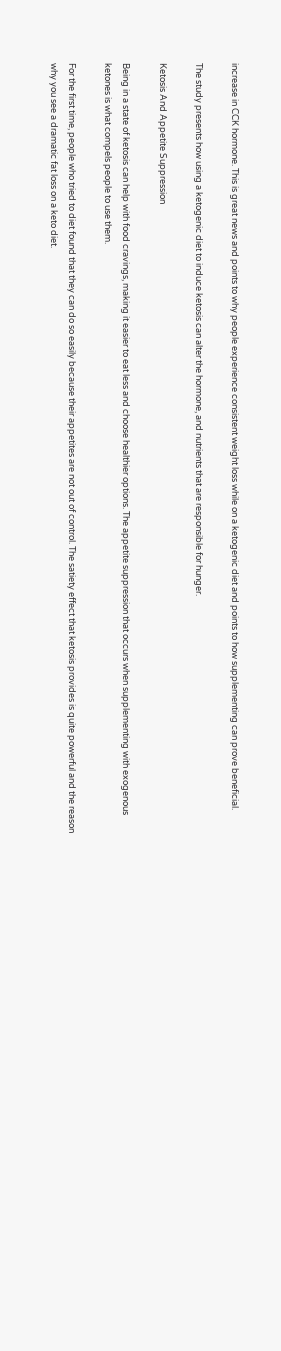increase in CCK hormone. This is great news and points to why people experience consistent weight loss while on a ketogenic diet and points to how supplementing can prove beneficial.

The study presents how using a ketogenic diet to induce ketosis can alter the hormone, and nutrients that are responsible for hunger.

Ketosis And Appetite Suppression

Being in a state of ketosis can help with food cravings, making it easier to eat less and choose healthier options. The appetite suppression that occurs when supplementing with exogenous ketones is what compels people to use them.

For the first time, people who tried to diet found that they can do so easily because their appetites are not out of control. The satiety effect that ketosis provides is quite powerful and the reason why you see a dramatic fat loss on a keto diet.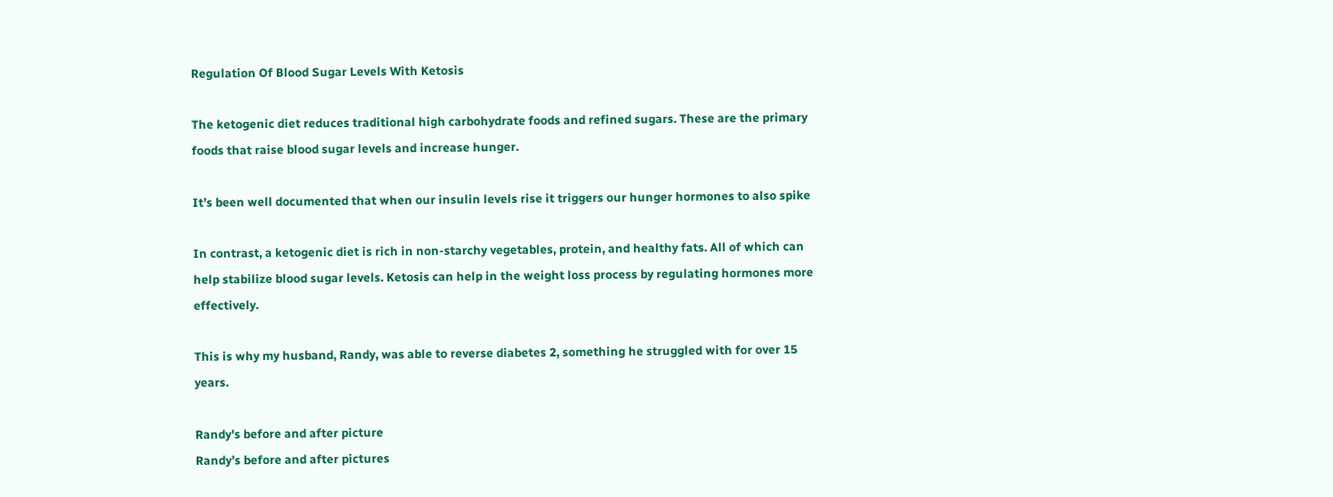Regulation Of Blood Sugar Levels With Ketosis

The ketogenic diet reduces traditional high carbohydrate foods and refined sugars. These are the primary foods that raise blood sugar levels and increase hunger.

It’s been well documented that when our insulin levels rise it triggers our hunger hormones to also spike

In contrast, a ketogenic diet is rich in non-starchy vegetables, protein, and healthy fats. All of which can help stabilize blood sugar levels. Ketosis can help in the weight loss process by regulating hormones more effectively.

This is why my husband, Randy, was able to reverse diabetes 2, something he struggled with for over 15 years.

Randy's before and after picture
Randy’s before and after pictures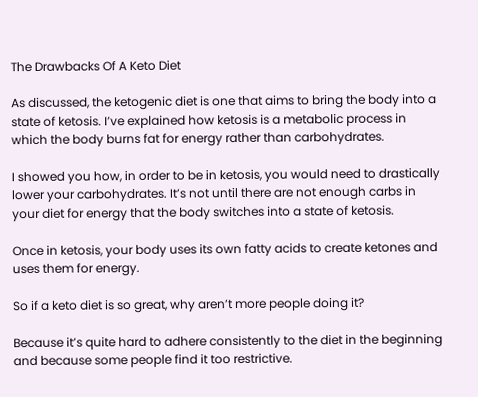The Drawbacks Of A Keto Diet

As discussed, the ketogenic diet is one that aims to bring the body into a state of ketosis. I’ve explained how ketosis is a metabolic process in which the body burns fat for energy rather than carbohydrates.

I showed you how, in order to be in ketosis, you would need to drastically lower your carbohydrates. It’s not until there are not enough carbs in your diet for energy that the body switches into a state of ketosis.

Once in ketosis, your body uses its own fatty acids to create ketones and uses them for energy.

So if a keto diet is so great, why aren’t more people doing it?

Because it’s quite hard to adhere consistently to the diet in the beginning and because some people find it too restrictive.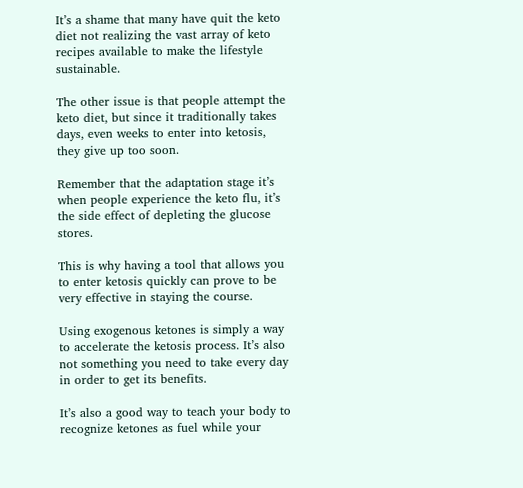It’s a shame that many have quit the keto diet not realizing the vast array of keto recipes available to make the lifestyle sustainable.

The other issue is that people attempt the keto diet, but since it traditionally takes days, even weeks to enter into ketosis, they give up too soon.

Remember that the adaptation stage it’s when people experience the keto flu, it’s the side effect of depleting the glucose stores.

This is why having a tool that allows you to enter ketosis quickly can prove to be very effective in staying the course.

Using exogenous ketones is simply a way to accelerate the ketosis process. It’s also not something you need to take every day in order to get its benefits.

It’s also a good way to teach your body to recognize ketones as fuel while your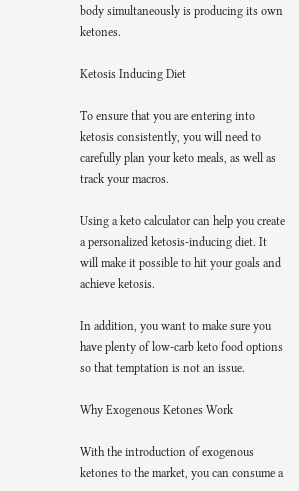body simultaneously is producing its own ketones.

Ketosis Inducing Diet

To ensure that you are entering into ketosis consistently, you will need to carefully plan your keto meals, as well as track your macros.

Using a keto calculator can help you create a personalized ketosis-inducing diet. It will make it possible to hit your goals and achieve ketosis.

In addition, you want to make sure you have plenty of low-carb keto food options so that temptation is not an issue.

Why Exogenous Ketones Work

With the introduction of exogenous ketones to the market, you can consume a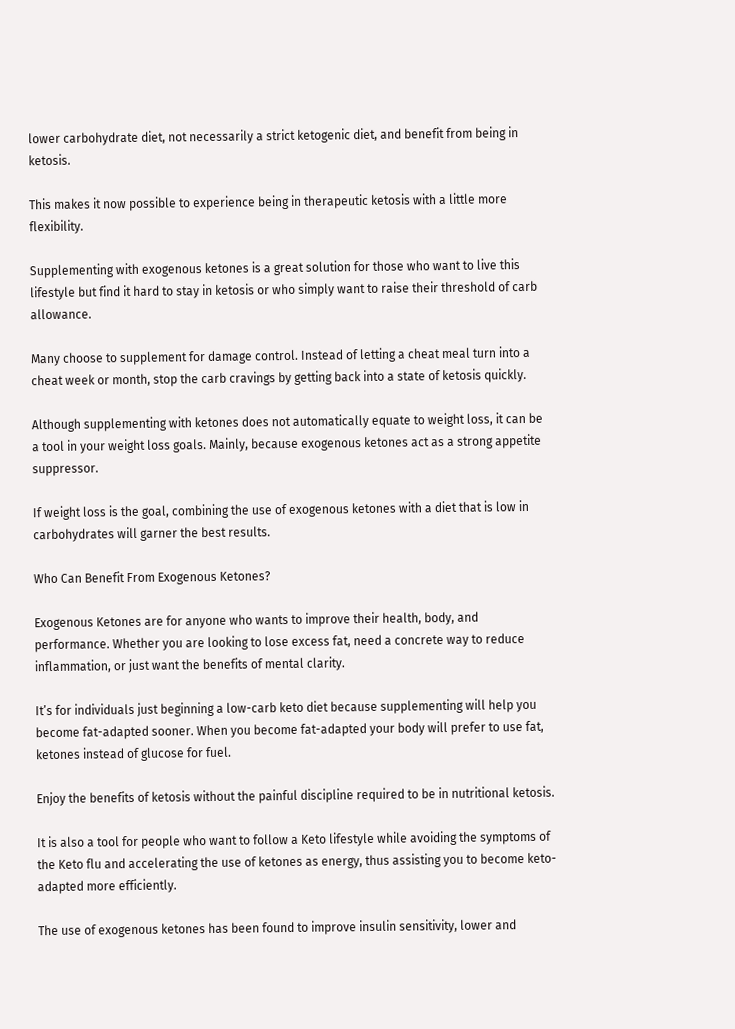lower carbohydrate diet, not necessarily a strict ketogenic diet, and benefit from being in ketosis.

This makes it now possible to experience being in therapeutic ketosis with a little more flexibility.

Supplementing with exogenous ketones is a great solution for those who want to live this lifestyle but find it hard to stay in ketosis or who simply want to raise their threshold of carb allowance.

Many choose to supplement for damage control. Instead of letting a cheat meal turn into a cheat week or month, stop the carb cravings by getting back into a state of ketosis quickly.

Although supplementing with ketones does not automatically equate to weight loss, it can be a tool in your weight loss goals. Mainly, because exogenous ketones act as a strong appetite suppressor.

If weight loss is the goal, combining the use of exogenous ketones with a diet that is low in carbohydrates will garner the best results.

Who Can Benefit From Exogenous Ketones?

Exogenous Ketones are for anyone who wants to improve their health, body, and performance. Whether you are looking to lose excess fat, need a concrete way to reduce inflammation, or just want the benefits of mental clarity.

It’s for individuals just beginning a low-carb keto diet because supplementing will help you become fat-adapted sooner. When you become fat-adapted your body will prefer to use fat, ketones instead of glucose for fuel.

Enjoy the benefits of ketosis without the painful discipline required to be in nutritional ketosis.

It is also a tool for people who want to follow a Keto lifestyle while avoiding the symptoms of the Keto flu and accelerating the use of ketones as energy, thus assisting you to become keto-adapted more efficiently.

The use of exogenous ketones has been found to improve insulin sensitivity, lower and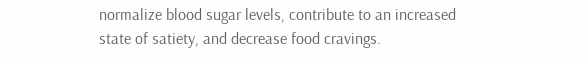normalize blood sugar levels, contribute to an increased state of satiety, and decrease food cravings.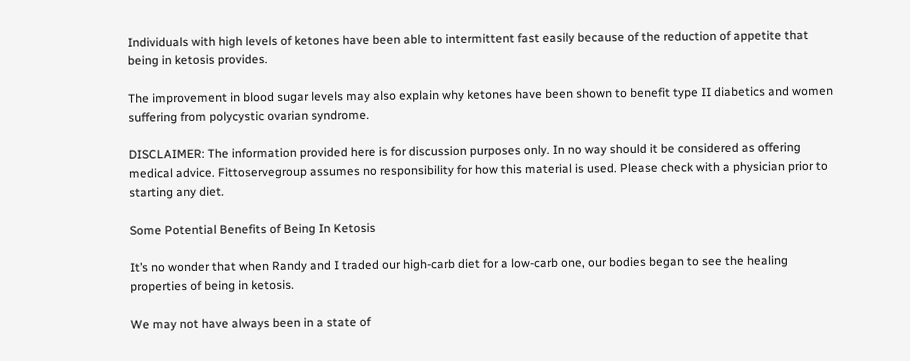Individuals with high levels of ketones have been able to intermittent fast easily because of the reduction of appetite that being in ketosis provides.

The improvement in blood sugar levels may also explain why ketones have been shown to benefit type II diabetics and women suffering from polycystic ovarian syndrome.

DISCLAIMER: The information provided here is for discussion purposes only. In no way should it be considered as offering medical advice. Fittoservegroup assumes no responsibility for how this material is used. Please check with a physician prior to starting any diet.

Some Potential Benefits of Being In Ketosis

It’s no wonder that when Randy and I traded our high-carb diet for a low-carb one, our bodies began to see the healing properties of being in ketosis.

We may not have always been in a state of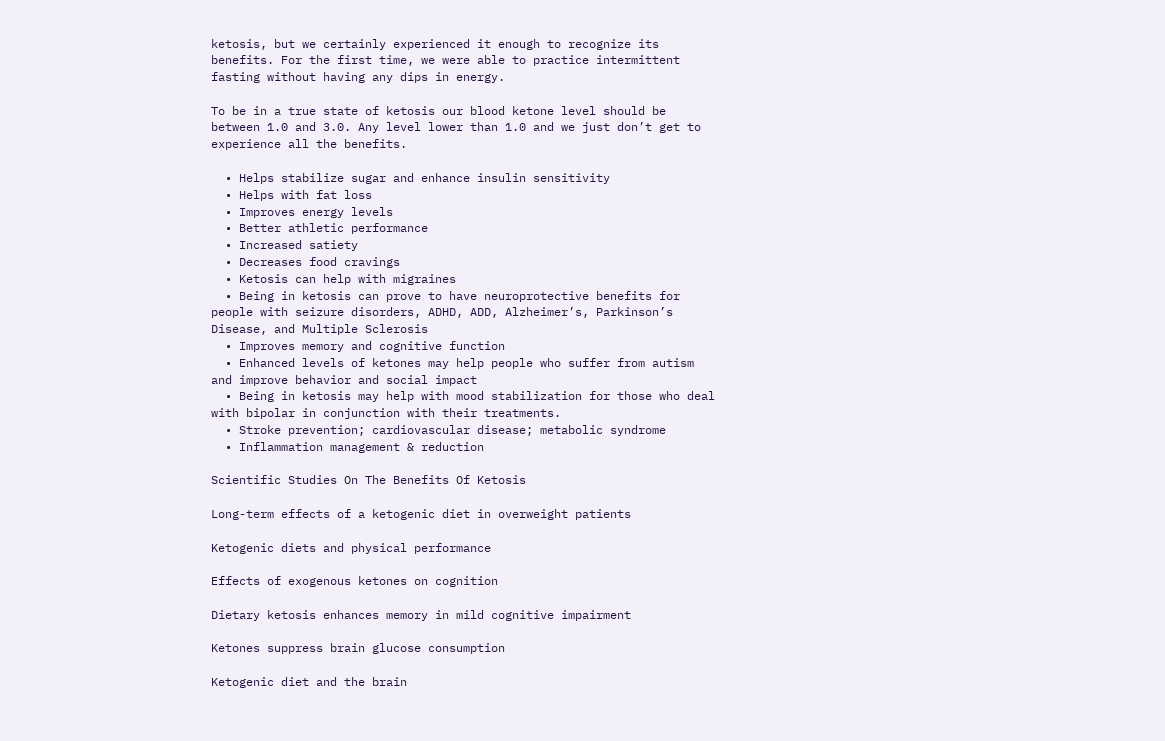ketosis, but we certainly experienced it enough to recognize its benefits. For the first time, we were able to practice intermittent fasting without having any dips in energy.

To be in a true state of ketosis our blood ketone level should be between 1.0 and 3.0. Any level lower than 1.0 and we just don’t get to experience all the benefits.

  • Helps stabilize sugar and enhance insulin sensitivity
  • Helps with fat loss
  • Improves energy levels
  • Better athletic performance
  • Increased satiety
  • Decreases food cravings
  • Ketosis can help with migraines
  • Being in ketosis can prove to have neuroprotective benefits for people with seizure disorders, ADHD, ADD, Alzheimer’s, Parkinson’s Disease, and Multiple Sclerosis
  • Improves memory and cognitive function
  • Enhanced levels of ketones may help people who suffer from autism and improve behavior and social impact
  • Being in ketosis may help with mood stabilization for those who deal with bipolar in conjunction with their treatments.
  • Stroke prevention; cardiovascular disease; metabolic syndrome
  • Inflammation management & reduction

Scientific Studies On The Benefits Of Ketosis

Long-term effects of a ketogenic diet in overweight patients

Ketogenic diets and physical performance

Effects of exogenous ketones on cognition

Dietary ketosis enhances memory in mild cognitive impairment

Ketones suppress brain glucose consumption

Ketogenic diet and the brain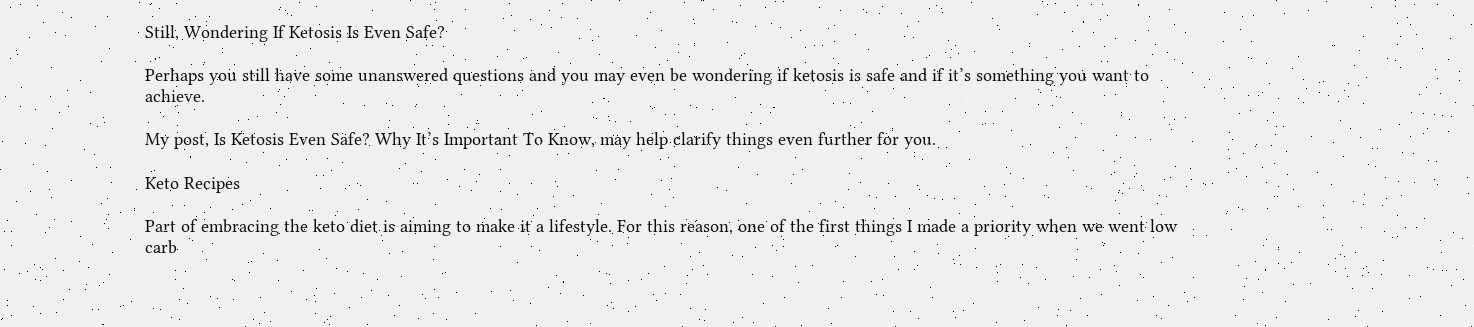Still, Wondering If Ketosis Is Even Safe?

Perhaps you still have some unanswered questions and you may even be wondering if ketosis is safe and if it’s something you want to achieve.

My post, Is Ketosis Even Safe? Why It’s Important To Know, may help clarify things even further for you.

Keto Recipes

Part of embracing the keto diet is aiming to make it a lifestyle. For this reason, one of the first things I made a priority when we went low carb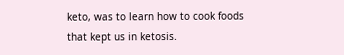keto, was to learn how to cook foods that kept us in ketosis.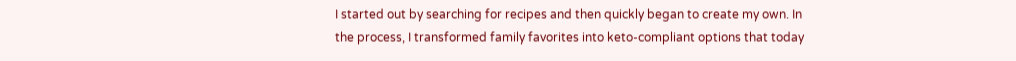I started out by searching for recipes and then quickly began to create my own. In the process, I transformed family favorites into keto-compliant options that today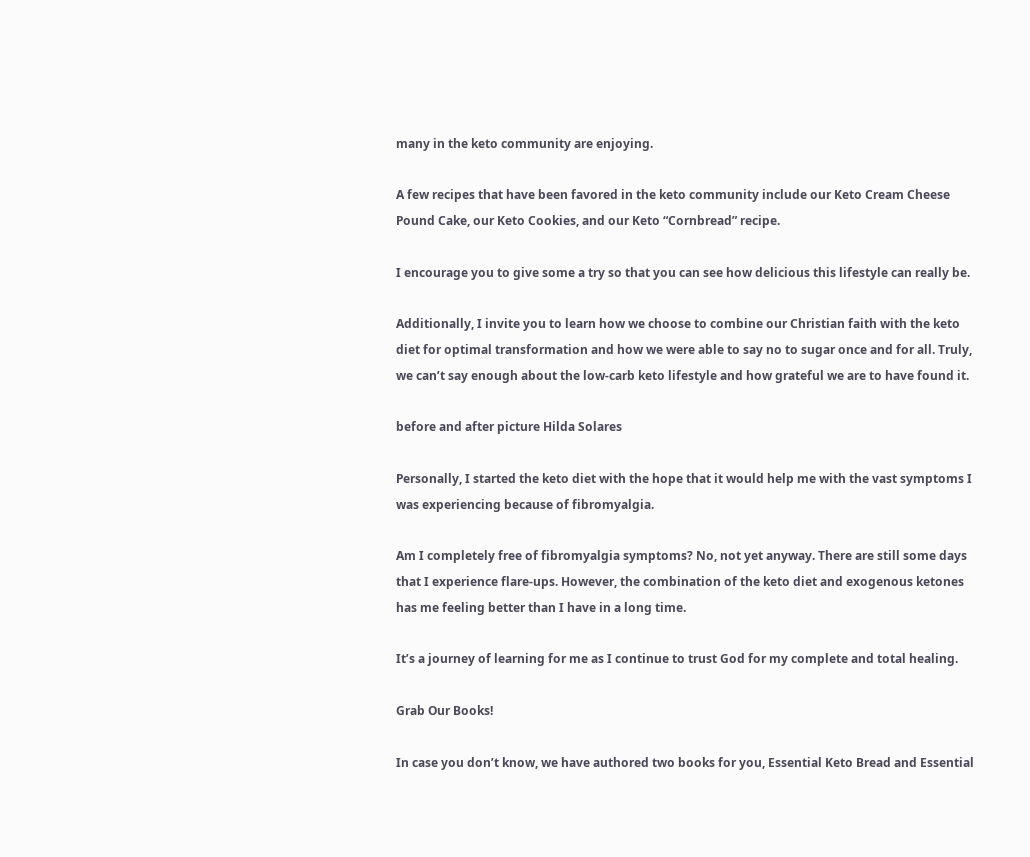many in the keto community are enjoying.

A few recipes that have been favored in the keto community include our Keto Cream Cheese Pound Cake, our Keto Cookies, and our Keto “Cornbread” recipe.

I encourage you to give some a try so that you can see how delicious this lifestyle can really be.

Additionally, I invite you to learn how we choose to combine our Christian faith with the keto diet for optimal transformation and how we were able to say no to sugar once and for all. Truly, we can’t say enough about the low-carb keto lifestyle and how grateful we are to have found it.

before and after picture Hilda Solares

Personally, I started the keto diet with the hope that it would help me with the vast symptoms I was experiencing because of fibromyalgia.

Am I completely free of fibromyalgia symptoms? No, not yet anyway. There are still some days that I experience flare-ups. However, the combination of the keto diet and exogenous ketones has me feeling better than I have in a long time.

It’s a journey of learning for me as I continue to trust God for my complete and total healing.

Grab Our Books!

In case you don’t know, we have authored two books for you, Essential Keto Bread and Essential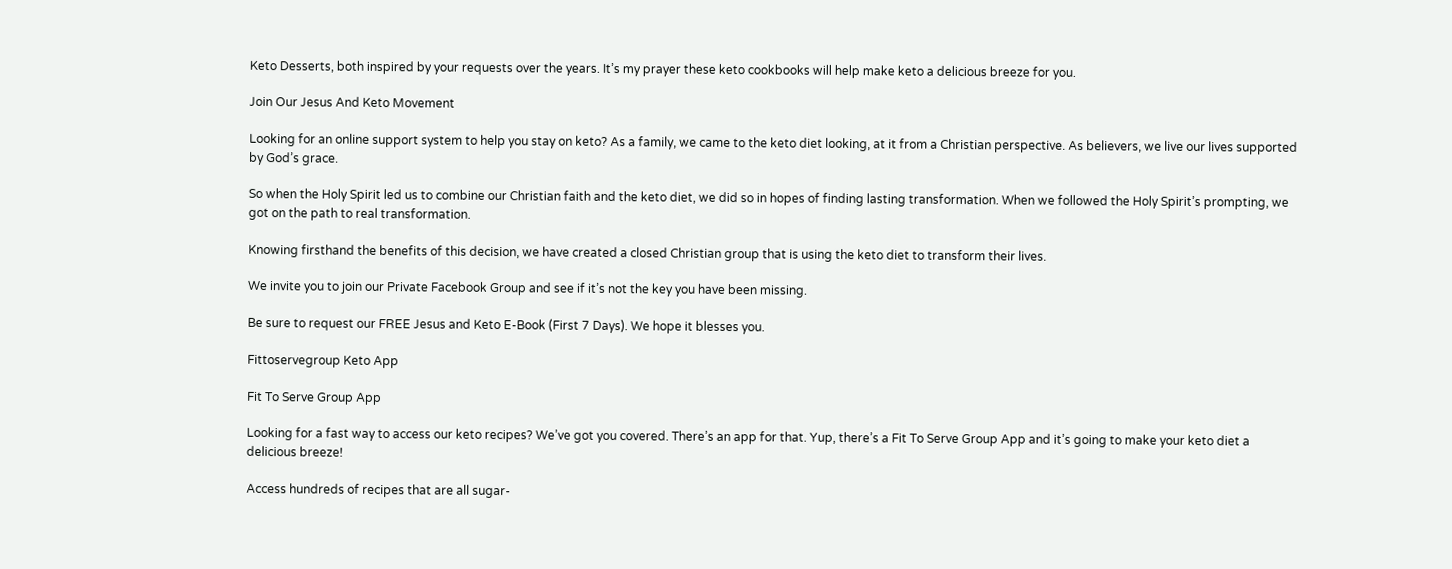Keto Desserts, both inspired by your requests over the years. It’s my prayer these keto cookbooks will help make keto a delicious breeze for you.

Join Our Jesus And Keto Movement

Looking for an online support system to help you stay on keto? As a family, we came to the keto diet looking, at it from a Christian perspective. As believers, we live our lives supported by God’s grace.

So when the Holy Spirit led us to combine our Christian faith and the keto diet, we did so in hopes of finding lasting transformation. When we followed the Holy Spirit’s prompting, we got on the path to real transformation.

Knowing firsthand the benefits of this decision, we have created a closed Christian group that is using the keto diet to transform their lives.

We invite you to join our Private Facebook Group and see if it’s not the key you have been missing.

Be sure to request our FREE Jesus and Keto E-Book (First 7 Days). We hope it blesses you.

Fittoservegroup Keto App

Fit To Serve Group App

Looking for a fast way to access our keto recipes? We’ve got you covered. There’s an app for that. Yup, there’s a Fit To Serve Group App and it’s going to make your keto diet a delicious breeze!

Access hundreds of recipes that are all sugar-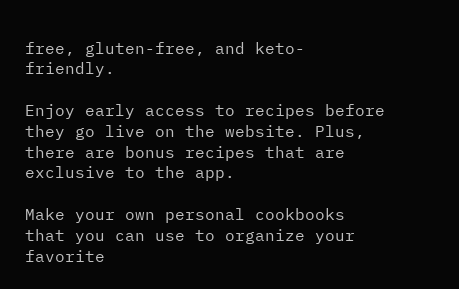free, gluten-free, and keto-friendly.

Enjoy early access to recipes before they go live on the website. Plus, there are bonus recipes that are exclusive to the app.

Make your own personal cookbooks that you can use to organize your favorite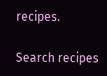recipes.

Search recipes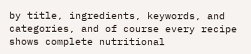by title, ingredients, keywords, and categories, and of course every recipe shows complete nutritional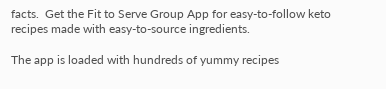facts.  Get the Fit to Serve Group App for easy-to-follow keto recipes made with easy-to-source ingredients.

The app is loaded with hundreds of yummy recipes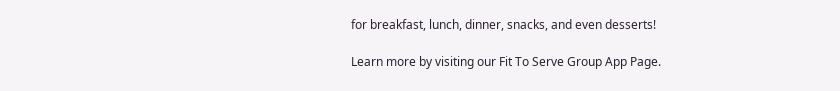for breakfast, lunch, dinner, snacks, and even desserts!

Learn more by visiting our Fit To Serve Group App Page.